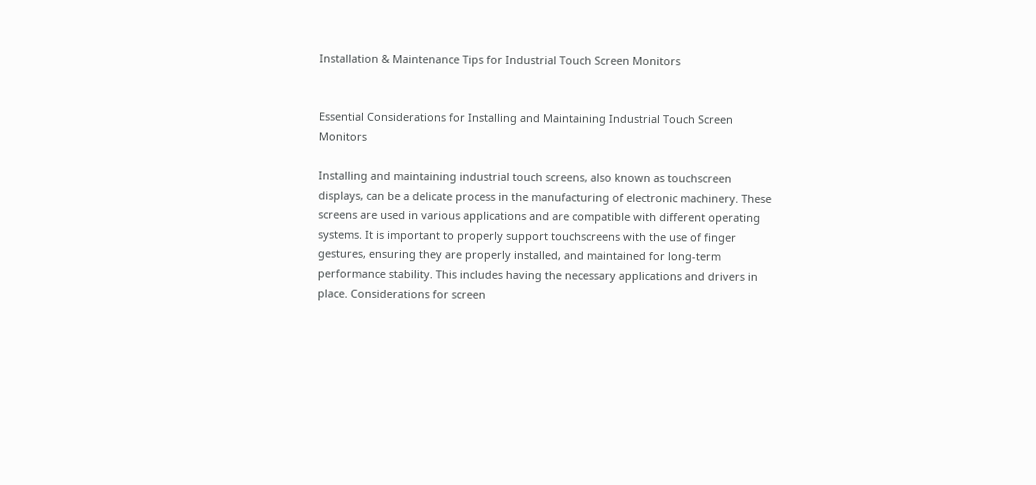Installation & Maintenance Tips for Industrial Touch Screen Monitors


Essential Considerations for Installing and Maintaining Industrial Touch Screen Monitors

Installing and maintaining industrial touch screens, also known as touchscreen displays, can be a delicate process in the manufacturing of electronic machinery. These screens are used in various applications and are compatible with different operating systems. It is important to properly support touchscreens with the use of finger gestures, ensuring they are properly installed, and maintained for long-term performance stability. This includes having the necessary applications and drivers in place. Considerations for screen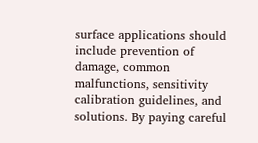surface applications should include prevention of damage, common malfunctions, sensitivity calibration guidelines, and solutions. By paying careful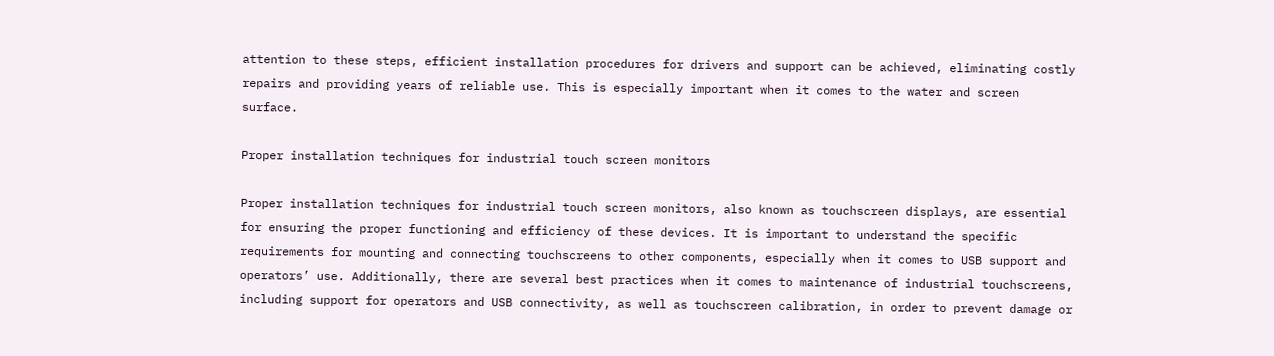attention to these steps, efficient installation procedures for drivers and support can be achieved, eliminating costly repairs and providing years of reliable use. This is especially important when it comes to the water and screen surface.

Proper installation techniques for industrial touch screen monitors

Proper installation techniques for industrial touch screen monitors, also known as touchscreen displays, are essential for ensuring the proper functioning and efficiency of these devices. It is important to understand the specific requirements for mounting and connecting touchscreens to other components, especially when it comes to USB support and operators’ use. Additionally, there are several best practices when it comes to maintenance of industrial touchscreens, including support for operators and USB connectivity, as well as touchscreen calibration, in order to prevent damage or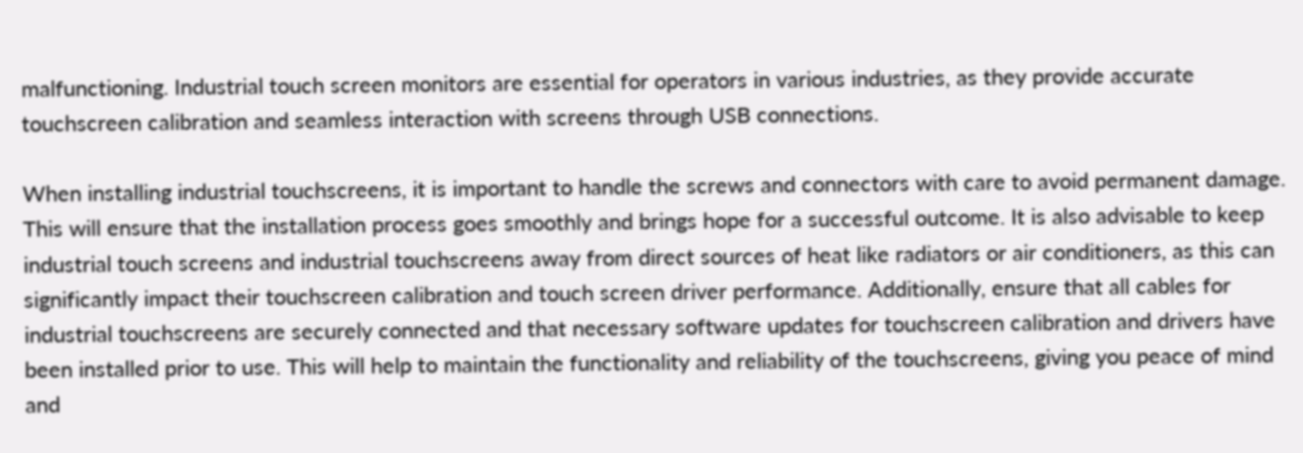malfunctioning. Industrial touch screen monitors are essential for operators in various industries, as they provide accurate touchscreen calibration and seamless interaction with screens through USB connections.

When installing industrial touchscreens, it is important to handle the screws and connectors with care to avoid permanent damage. This will ensure that the installation process goes smoothly and brings hope for a successful outcome. It is also advisable to keep industrial touch screens and industrial touchscreens away from direct sources of heat like radiators or air conditioners, as this can significantly impact their touchscreen calibration and touch screen driver performance. Additionally, ensure that all cables for industrial touchscreens are securely connected and that necessary software updates for touchscreen calibration and drivers have been installed prior to use. This will help to maintain the functionality and reliability of the touchscreens, giving you peace of mind and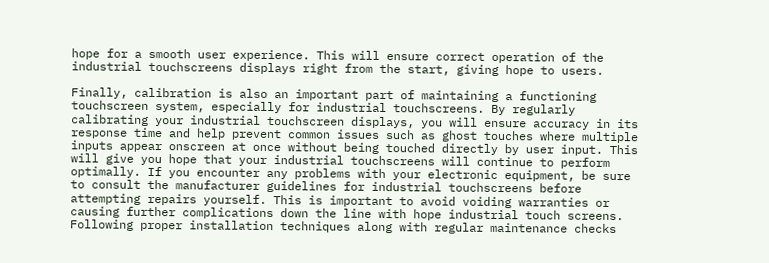hope for a smooth user experience. This will ensure correct operation of the industrial touchscreens displays right from the start, giving hope to users.

Finally, calibration is also an important part of maintaining a functioning touchscreen system, especially for industrial touchscreens. By regularly calibrating your industrial touchscreen displays, you will ensure accuracy in its response time and help prevent common issues such as ghost touches where multiple inputs appear onscreen at once without being touched directly by user input. This will give you hope that your industrial touchscreens will continue to perform optimally. If you encounter any problems with your electronic equipment, be sure to consult the manufacturer guidelines for industrial touchscreens before attempting repairs yourself. This is important to avoid voiding warranties or causing further complications down the line with hope industrial touch screens. Following proper installation techniques along with regular maintenance checks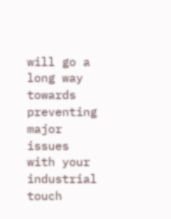will go a long way towards preventing major issues with your industrial touch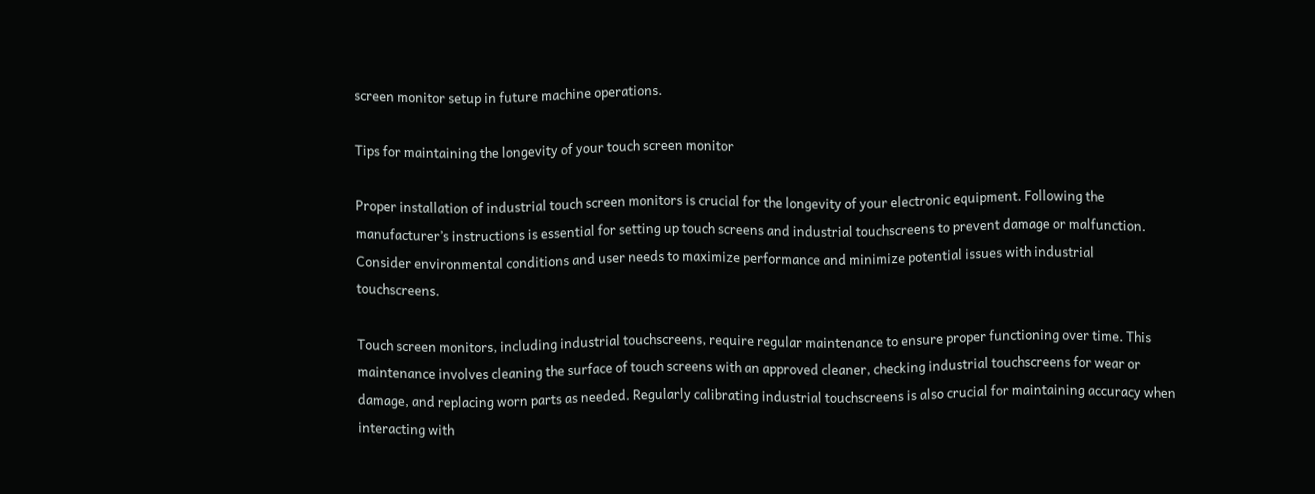screen monitor setup in future machine operations.

Tips for maintaining the longevity of your touch screen monitor

Proper installation of industrial touch screen monitors is crucial for the longevity of your electronic equipment. Following the manufacturer’s instructions is essential for setting up touch screens and industrial touchscreens to prevent damage or malfunction. Consider environmental conditions and user needs to maximize performance and minimize potential issues with industrial touchscreens.

Touch screen monitors, including industrial touchscreens, require regular maintenance to ensure proper functioning over time. This maintenance involves cleaning the surface of touch screens with an approved cleaner, checking industrial touchscreens for wear or damage, and replacing worn parts as needed. Regularly calibrating industrial touchscreens is also crucial for maintaining accuracy when interacting with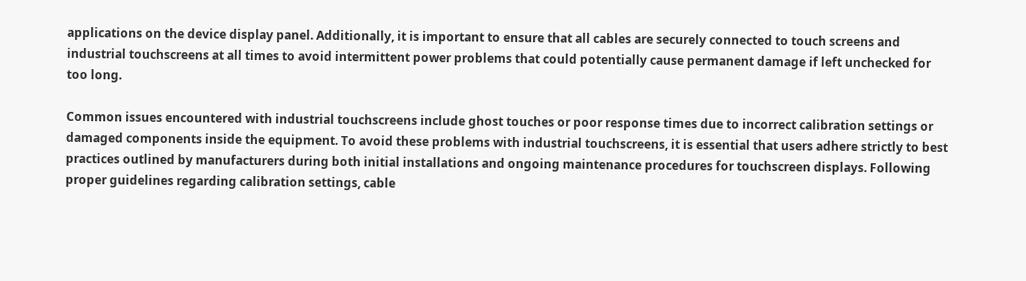applications on the device display panel. Additionally, it is important to ensure that all cables are securely connected to touch screens and industrial touchscreens at all times to avoid intermittent power problems that could potentially cause permanent damage if left unchecked for too long.

Common issues encountered with industrial touchscreens include ghost touches or poor response times due to incorrect calibration settings or damaged components inside the equipment. To avoid these problems with industrial touchscreens, it is essential that users adhere strictly to best practices outlined by manufacturers during both initial installations and ongoing maintenance procedures for touchscreen displays. Following proper guidelines regarding calibration settings, cable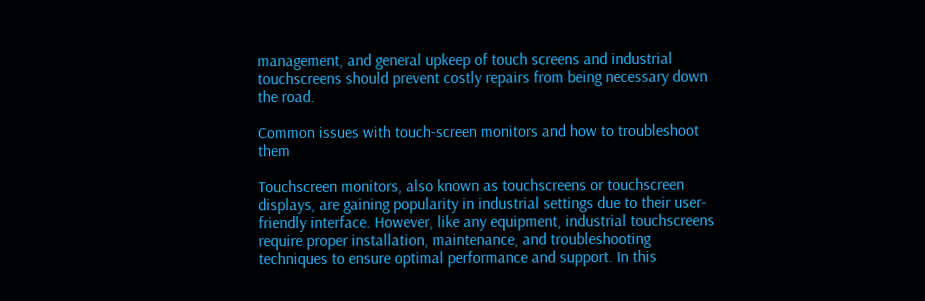management, and general upkeep of touch screens and industrial touchscreens should prevent costly repairs from being necessary down the road.

Common issues with touch-screen monitors and how to troubleshoot them

Touchscreen monitors, also known as touchscreens or touchscreen displays, are gaining popularity in industrial settings due to their user-friendly interface. However, like any equipment, industrial touchscreens require proper installation, maintenance, and troubleshooting techniques to ensure optimal performance and support. In this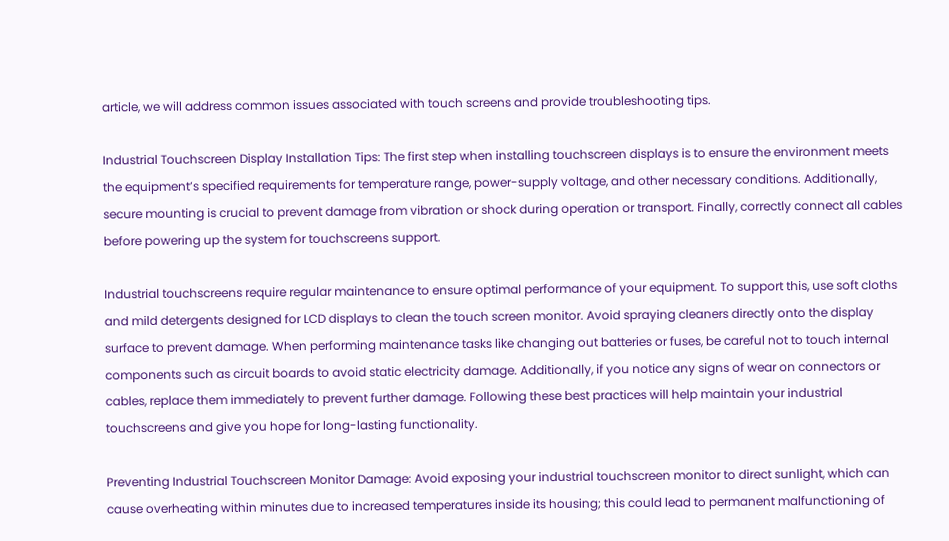article, we will address common issues associated with touch screens and provide troubleshooting tips.

Industrial Touchscreen Display Installation Tips: The first step when installing touchscreen displays is to ensure the environment meets the equipment’s specified requirements for temperature range, power-supply voltage, and other necessary conditions. Additionally, secure mounting is crucial to prevent damage from vibration or shock during operation or transport. Finally, correctly connect all cables before powering up the system for touchscreens support.

Industrial touchscreens require regular maintenance to ensure optimal performance of your equipment. To support this, use soft cloths and mild detergents designed for LCD displays to clean the touch screen monitor. Avoid spraying cleaners directly onto the display surface to prevent damage. When performing maintenance tasks like changing out batteries or fuses, be careful not to touch internal components such as circuit boards to avoid static electricity damage. Additionally, if you notice any signs of wear on connectors or cables, replace them immediately to prevent further damage. Following these best practices will help maintain your industrial touchscreens and give you hope for long-lasting functionality.

Preventing Industrial Touchscreen Monitor Damage: Avoid exposing your industrial touchscreen monitor to direct sunlight, which can cause overheating within minutes due to increased temperatures inside its housing; this could lead to permanent malfunctioning of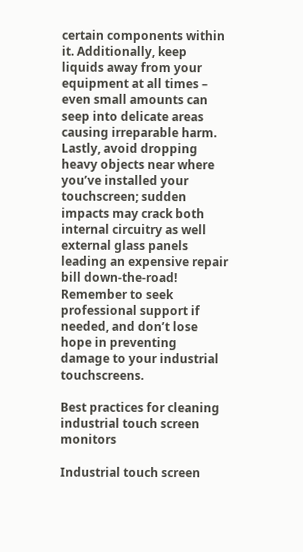certain components within it. Additionally, keep liquids away from your equipment at all times – even small amounts can seep into delicate areas causing irreparable harm. Lastly, avoid dropping heavy objects near where you’ve installed your touchscreen; sudden impacts may crack both internal circuitry as well external glass panels leading an expensive repair bill down-the-road! Remember to seek professional support if needed, and don’t lose hope in preventing damage to your industrial touchscreens.

Best practices for cleaning industrial touch screen monitors

Industrial touch screen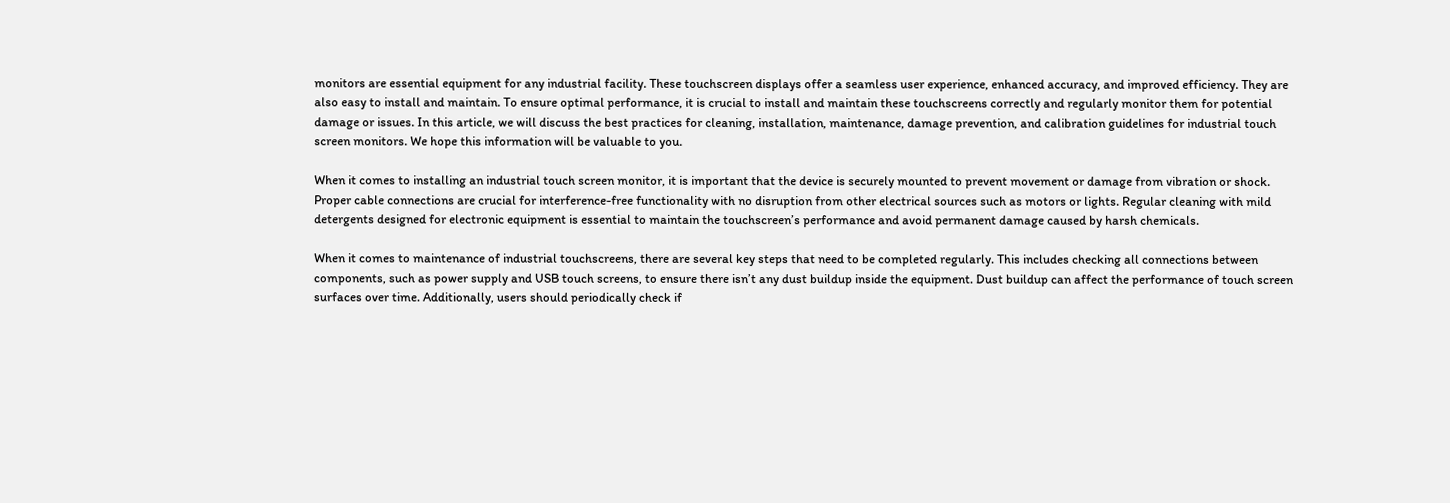monitors are essential equipment for any industrial facility. These touchscreen displays offer a seamless user experience, enhanced accuracy, and improved efficiency. They are also easy to install and maintain. To ensure optimal performance, it is crucial to install and maintain these touchscreens correctly and regularly monitor them for potential damage or issues. In this article, we will discuss the best practices for cleaning, installation, maintenance, damage prevention, and calibration guidelines for industrial touch screen monitors. We hope this information will be valuable to you.

When it comes to installing an industrial touch screen monitor, it is important that the device is securely mounted to prevent movement or damage from vibration or shock. Proper cable connections are crucial for interference-free functionality with no disruption from other electrical sources such as motors or lights. Regular cleaning with mild detergents designed for electronic equipment is essential to maintain the touchscreen’s performance and avoid permanent damage caused by harsh chemicals.

When it comes to maintenance of industrial touchscreens, there are several key steps that need to be completed regularly. This includes checking all connections between components, such as power supply and USB touch screens, to ensure there isn’t any dust buildup inside the equipment. Dust buildup can affect the performance of touch screen surfaces over time. Additionally, users should periodically check if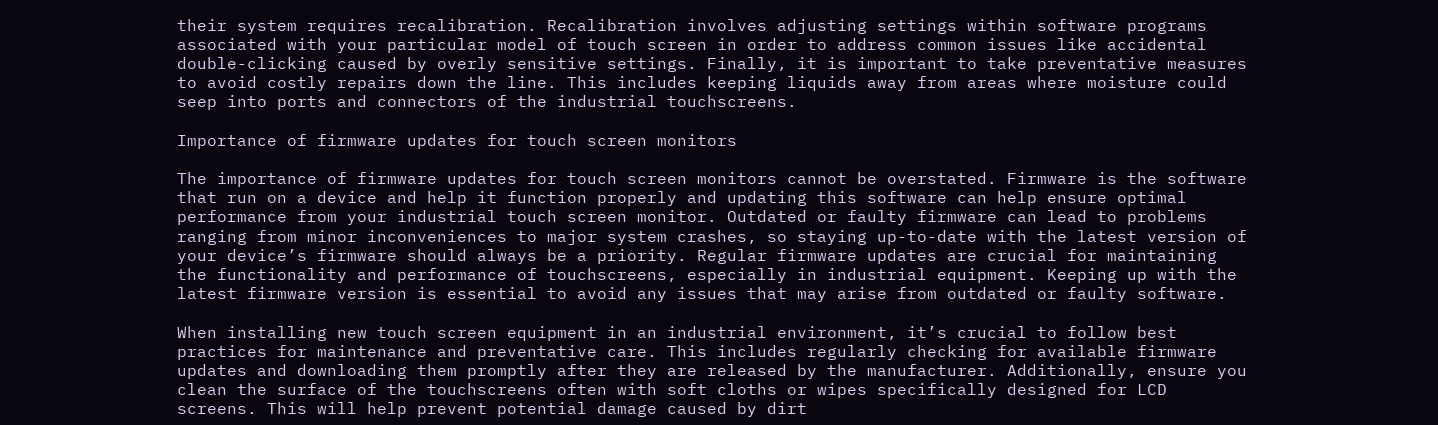their system requires recalibration. Recalibration involves adjusting settings within software programs associated with your particular model of touch screen in order to address common issues like accidental double-clicking caused by overly sensitive settings. Finally, it is important to take preventative measures to avoid costly repairs down the line. This includes keeping liquids away from areas where moisture could seep into ports and connectors of the industrial touchscreens.

Importance of firmware updates for touch screen monitors

The importance of firmware updates for touch screen monitors cannot be overstated. Firmware is the software that run on a device and help it function properly and updating this software can help ensure optimal performance from your industrial touch screen monitor. Outdated or faulty firmware can lead to problems ranging from minor inconveniences to major system crashes, so staying up-to-date with the latest version of your device’s firmware should always be a priority. Regular firmware updates are crucial for maintaining the functionality and performance of touchscreens, especially in industrial equipment. Keeping up with the latest firmware version is essential to avoid any issues that may arise from outdated or faulty software.

When installing new touch screen equipment in an industrial environment, it’s crucial to follow best practices for maintenance and preventative care. This includes regularly checking for available firmware updates and downloading them promptly after they are released by the manufacturer. Additionally, ensure you clean the surface of the touchscreens often with soft cloths or wipes specifically designed for LCD screens. This will help prevent potential damage caused by dirt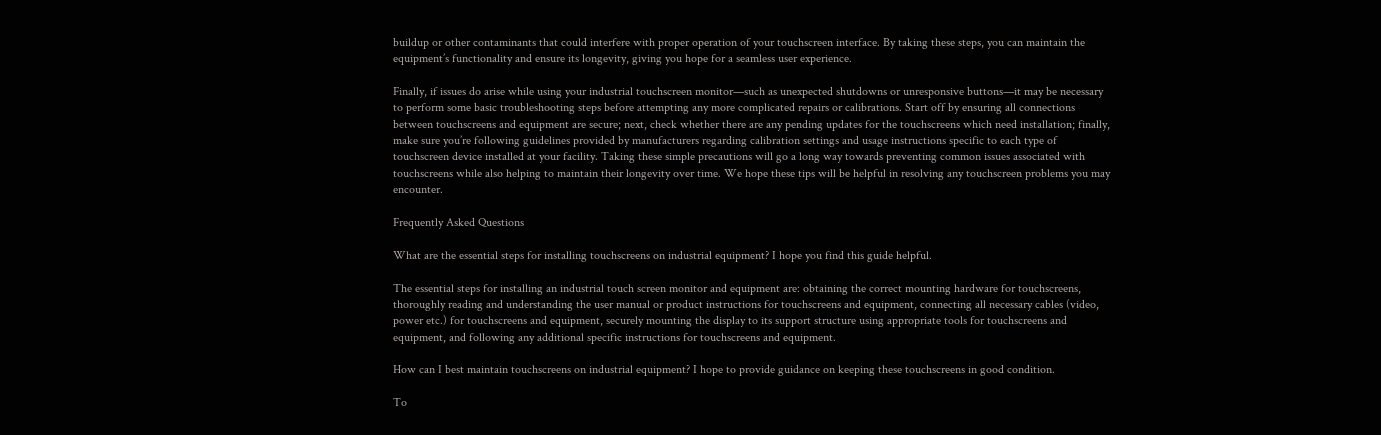buildup or other contaminants that could interfere with proper operation of your touchscreen interface. By taking these steps, you can maintain the equipment’s functionality and ensure its longevity, giving you hope for a seamless user experience.

Finally, if issues do arise while using your industrial touchscreen monitor—such as unexpected shutdowns or unresponsive buttons—it may be necessary to perform some basic troubleshooting steps before attempting any more complicated repairs or calibrations. Start off by ensuring all connections between touchscreens and equipment are secure; next, check whether there are any pending updates for the touchscreens which need installation; finally, make sure you’re following guidelines provided by manufacturers regarding calibration settings and usage instructions specific to each type of touchscreen device installed at your facility. Taking these simple precautions will go a long way towards preventing common issues associated with touchscreens while also helping to maintain their longevity over time. We hope these tips will be helpful in resolving any touchscreen problems you may encounter.

Frequently Asked Questions

What are the essential steps for installing touchscreens on industrial equipment? I hope you find this guide helpful.

The essential steps for installing an industrial touch screen monitor and equipment are: obtaining the correct mounting hardware for touchscreens, thoroughly reading and understanding the user manual or product instructions for touchscreens and equipment, connecting all necessary cables (video, power etc.) for touchscreens and equipment, securely mounting the display to its support structure using appropriate tools for touchscreens and equipment, and following any additional specific instructions for touchscreens and equipment.

How can I best maintain touchscreens on industrial equipment? I hope to provide guidance on keeping these touchscreens in good condition.

To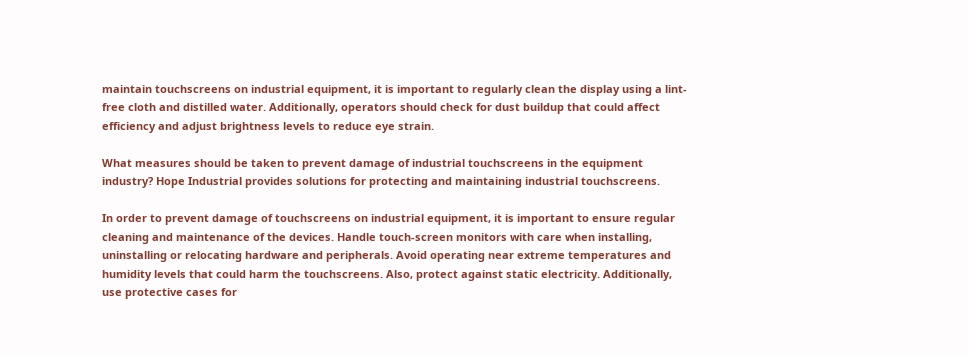maintain touchscreens on industrial equipment, it is important to regularly clean the display using a lint-free cloth and distilled water. Additionally, operators should check for dust buildup that could affect efficiency and adjust brightness levels to reduce eye strain.

What measures should be taken to prevent damage of industrial touchscreens in the equipment industry? Hope Industrial provides solutions for protecting and maintaining industrial touchscreens.

In order to prevent damage of touchscreens on industrial equipment, it is important to ensure regular cleaning and maintenance of the devices. Handle touch-screen monitors with care when installing, uninstalling or relocating hardware and peripherals. Avoid operating near extreme temperatures and humidity levels that could harm the touchscreens. Also, protect against static electricity. Additionally, use protective cases for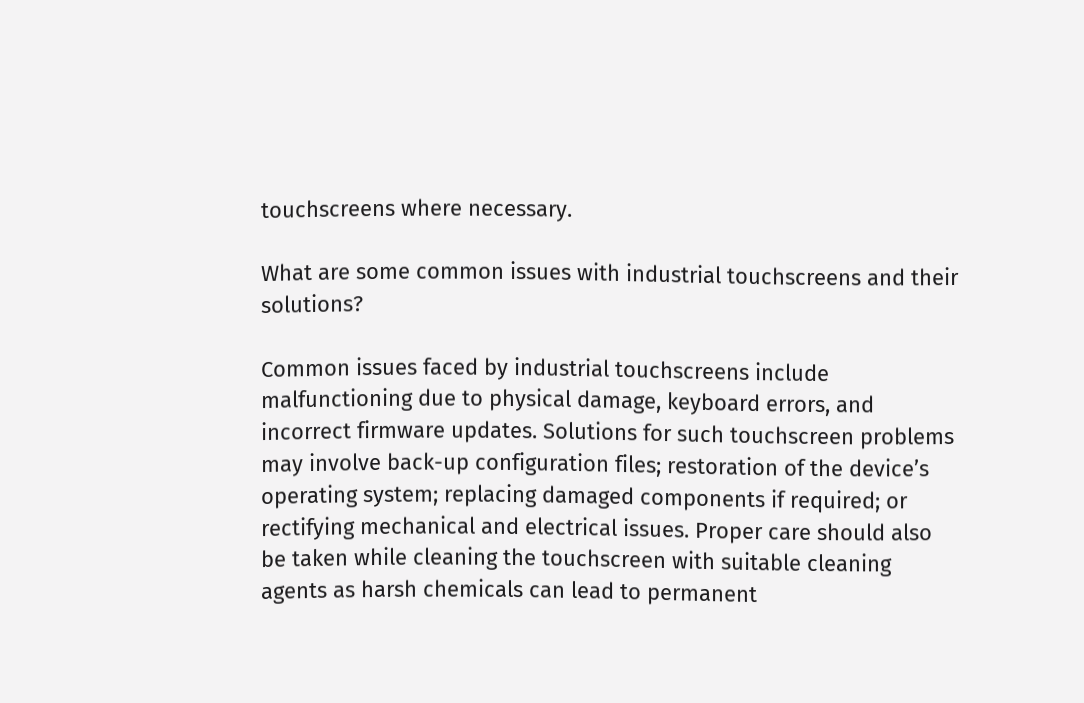touchscreens where necessary.

What are some common issues with industrial touchscreens and their solutions?

Common issues faced by industrial touchscreens include malfunctioning due to physical damage, keyboard errors, and incorrect firmware updates. Solutions for such touchscreen problems may involve back-up configuration files; restoration of the device’s operating system; replacing damaged components if required; or rectifying mechanical and electrical issues. Proper care should also be taken while cleaning the touchscreen with suitable cleaning agents as harsh chemicals can lead to permanent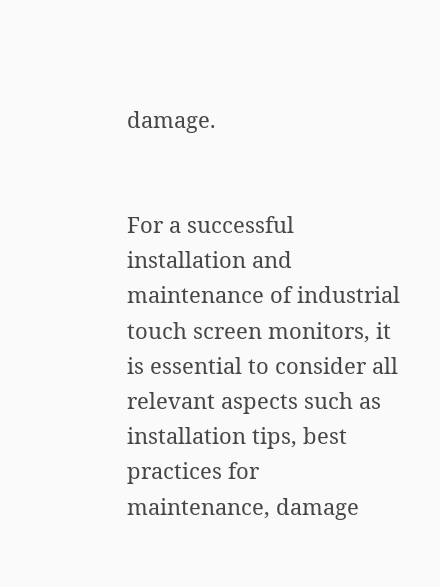damage.


For a successful installation and maintenance of industrial touch screen monitors, it is essential to consider all relevant aspects such as installation tips, best practices for maintenance, damage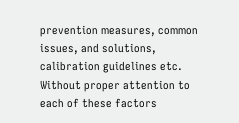prevention measures, common issues, and solutions, calibration guidelines etc. Without proper attention to each of these factors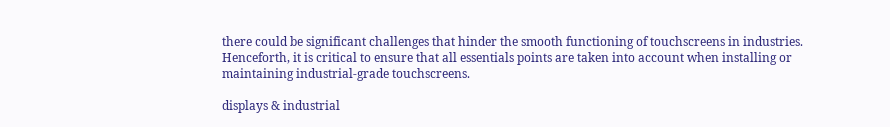there could be significant challenges that hinder the smooth functioning of touchscreens in industries. Henceforth, it is critical to ensure that all essentials points are taken into account when installing or maintaining industrial-grade touchscreens.

displays & industrial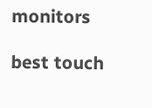monitors

best touch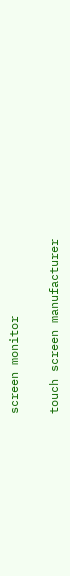screen monitor

touch screen manufacturer